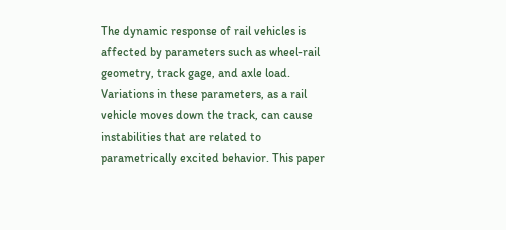The dynamic response of rail vehicles is affected by parameters such as wheel-rail geometry, track gage, and axle load. Variations in these parameters, as a rail vehicle moves down the track, can cause instabilities that are related to parametrically excited behavior. This paper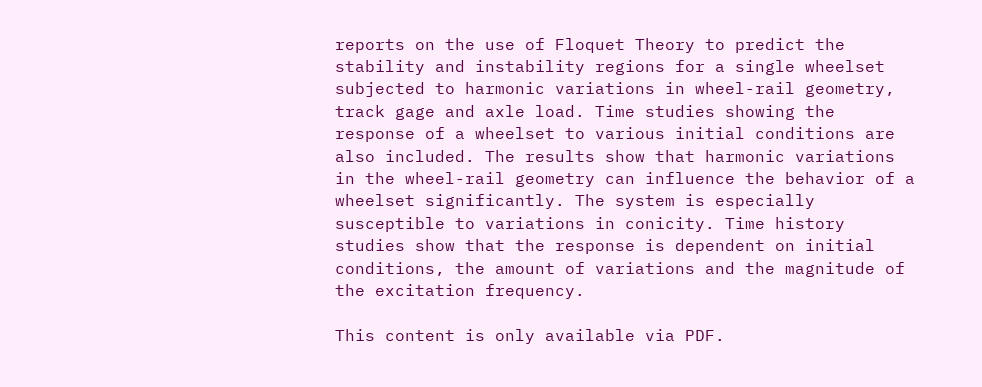reports on the use of Floquet Theory to predict the stability and instability regions for a single wheelset subjected to harmonic variations in wheel-rail geometry, track gage and axle load. Time studies showing the response of a wheelset to various initial conditions are also included. The results show that harmonic variations in the wheel-rail geometry can influence the behavior of a wheelset significantly. The system is especially susceptible to variations in conicity. Time history studies show that the response is dependent on initial conditions, the amount of variations and the magnitude of the excitation frequency.

This content is only available via PDF.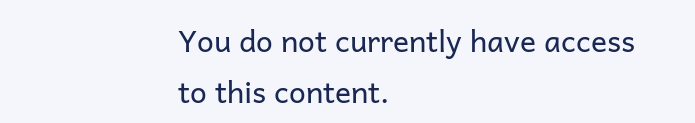You do not currently have access to this content.